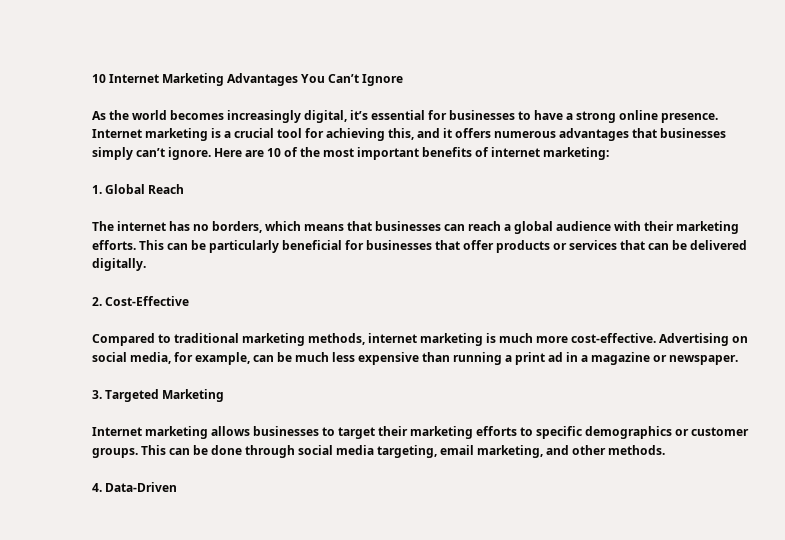10 Internet Marketing Advantages You Can’t Ignore

As the world becomes increasingly digital, it’s essential for businesses to have a strong online presence. Internet marketing is a crucial tool for achieving this, and it offers numerous advantages that businesses simply can’t ignore. Here are 10 of the most important benefits of internet marketing:

1. Global Reach

The internet has no borders, which means that businesses can reach a global audience with their marketing efforts. This can be particularly beneficial for businesses that offer products or services that can be delivered digitally.

2. Cost-Effective

Compared to traditional marketing methods, internet marketing is much more cost-effective. Advertising on social media, for example, can be much less expensive than running a print ad in a magazine or newspaper.

3. Targeted Marketing

Internet marketing allows businesses to target their marketing efforts to specific demographics or customer groups. This can be done through social media targeting, email marketing, and other methods.

4. Data-Driven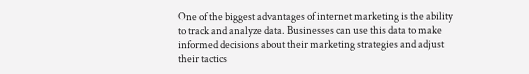One of the biggest advantages of internet marketing is the ability to track and analyze data. Businesses can use this data to make informed decisions about their marketing strategies and adjust their tactics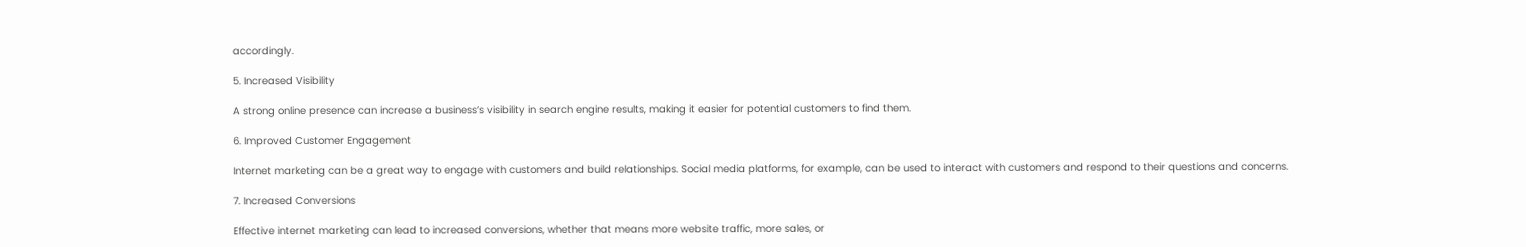accordingly.

5. Increased Visibility

A strong online presence can increase a business’s visibility in search engine results, making it easier for potential customers to find them.

6. Improved Customer Engagement

Internet marketing can be a great way to engage with customers and build relationships. Social media platforms, for example, can be used to interact with customers and respond to their questions and concerns.

7. Increased Conversions

Effective internet marketing can lead to increased conversions, whether that means more website traffic, more sales, or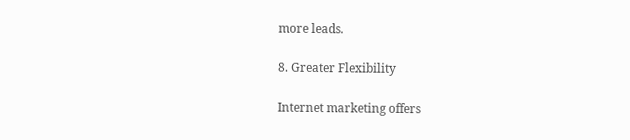more leads.

8. Greater Flexibility

Internet marketing offers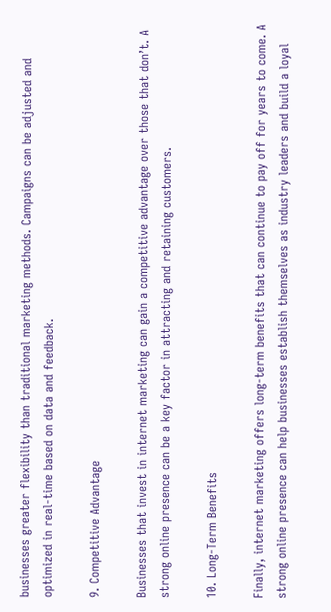businesses greater flexibility than traditional marketing methods. Campaigns can be adjusted and optimized in real-time based on data and feedback.

9. Competitive Advantage

Businesses that invest in internet marketing can gain a competitive advantage over those that don’t. A strong online presence can be a key factor in attracting and retaining customers.

10. Long-Term Benefits

Finally, internet marketing offers long-term benefits that can continue to pay off for years to come. A strong online presence can help businesses establish themselves as industry leaders and build a loyal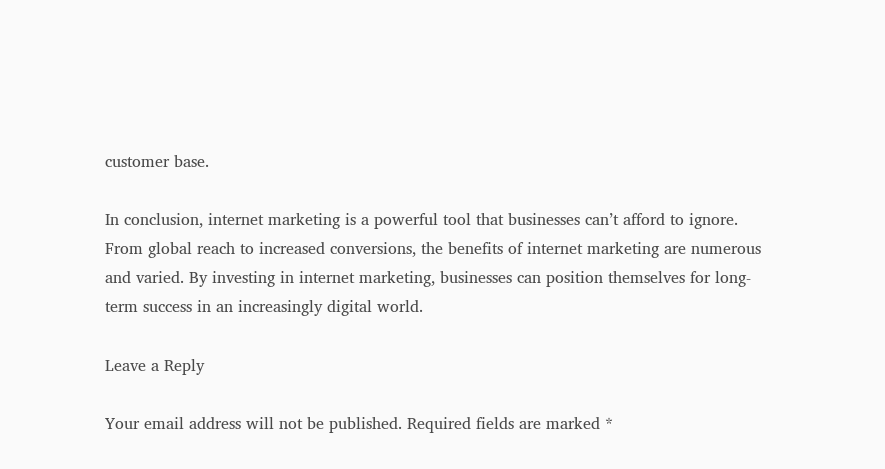customer base.

In conclusion, internet marketing is a powerful tool that businesses can’t afford to ignore. From global reach to increased conversions, the benefits of internet marketing are numerous and varied. By investing in internet marketing, businesses can position themselves for long-term success in an increasingly digital world.

Leave a Reply

Your email address will not be published. Required fields are marked *